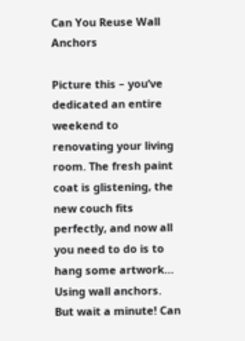Can You Reuse Wall Anchors

Picture this – you’ve dedicated an entire weekend to renovating your living room. The fresh paint coat is glistening, the new couch fits perfectly, and now all you need to do is to hang some artwork… Using wall anchors. But wait a minute! Can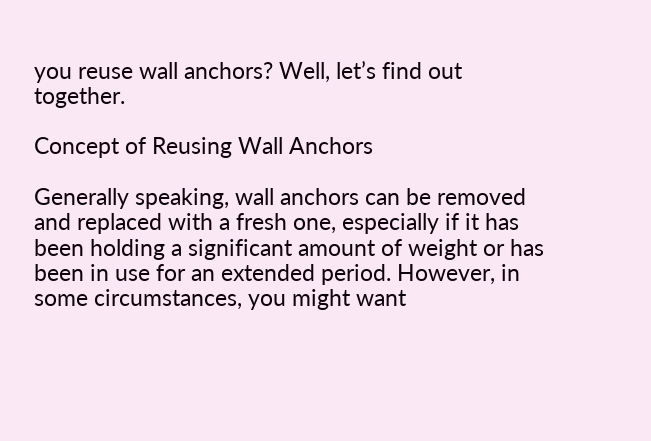you reuse wall anchors? Well, let’s find out together.

Concept of Reusing Wall Anchors

Generally speaking, wall anchors can be removed and replaced with a fresh one, especially if it has been holding a significant amount of weight or has been in use for an extended period. However, in some circumstances, you might want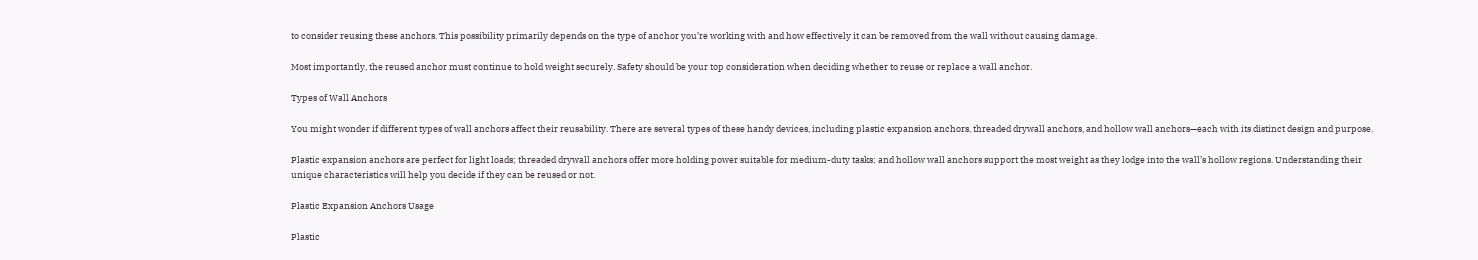to consider reusing these anchors. This possibility primarily depends on the type of anchor you’re working with and how effectively it can be removed from the wall without causing damage.

Most importantly, the reused anchor must continue to hold weight securely. Safety should be your top consideration when deciding whether to reuse or replace a wall anchor.

Types of Wall Anchors

You might wonder if different types of wall anchors affect their reusability. There are several types of these handy devices, including plastic expansion anchors, threaded drywall anchors, and hollow wall anchors—each with its distinct design and purpose.

Plastic expansion anchors are perfect for light loads; threaded drywall anchors offer more holding power suitable for medium-duty tasks; and hollow wall anchors support the most weight as they lodge into the wall’s hollow regions. Understanding their unique characteristics will help you decide if they can be reused or not.

Plastic Expansion Anchors Usage

Plastic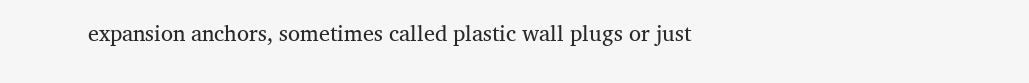expansion anchors, sometimes called plastic wall plugs or just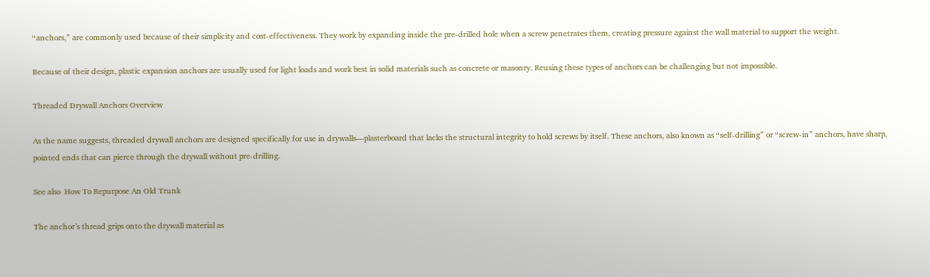“anchors,” are commonly used because of their simplicity and cost-effectiveness. They work by expanding inside the pre-drilled hole when a screw penetrates them, creating pressure against the wall material to support the weight.

Because of their design, plastic expansion anchors are usually used for light loads and work best in solid materials such as concrete or masonry. Reusing these types of anchors can be challenging but not impossible.

Threaded Drywall Anchors Overview

As the name suggests, threaded drywall anchors are designed specifically for use in drywalls—plasterboard that lacks the structural integrity to hold screws by itself. These anchors, also known as “self-drilling” or “screw-in” anchors, have sharp, pointed ends that can pierce through the drywall without pre-drilling.

See also  How To Repurpose An Old Trunk

The anchor’s thread grips onto the drywall material as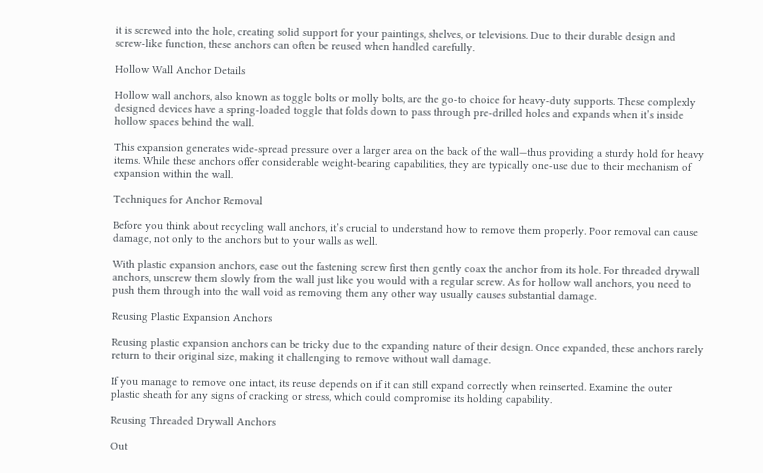it is screwed into the hole, creating solid support for your paintings, shelves, or televisions. Due to their durable design and screw-like function, these anchors can often be reused when handled carefully.

Hollow Wall Anchor Details

Hollow wall anchors, also known as toggle bolts or molly bolts, are the go-to choice for heavy-duty supports. These complexly designed devices have a spring-loaded toggle that folds down to pass through pre-drilled holes and expands when it’s inside hollow spaces behind the wall.

This expansion generates wide-spread pressure over a larger area on the back of the wall—thus providing a sturdy hold for heavy items. While these anchors offer considerable weight-bearing capabilities, they are typically one-use due to their mechanism of expansion within the wall.

Techniques for Anchor Removal

Before you think about recycling wall anchors, it’s crucial to understand how to remove them properly. Poor removal can cause damage, not only to the anchors but to your walls as well.

With plastic expansion anchors, ease out the fastening screw first then gently coax the anchor from its hole. For threaded drywall anchors, unscrew them slowly from the wall just like you would with a regular screw. As for hollow wall anchors, you need to push them through into the wall void as removing them any other way usually causes substantial damage.

Reusing Plastic Expansion Anchors

Reusing plastic expansion anchors can be tricky due to the expanding nature of their design. Once expanded, these anchors rarely return to their original size, making it challenging to remove without wall damage.

If you manage to remove one intact, its reuse depends on if it can still expand correctly when reinserted. Examine the outer plastic sheath for any signs of cracking or stress, which could compromise its holding capability.

Reusing Threaded Drywall Anchors

Out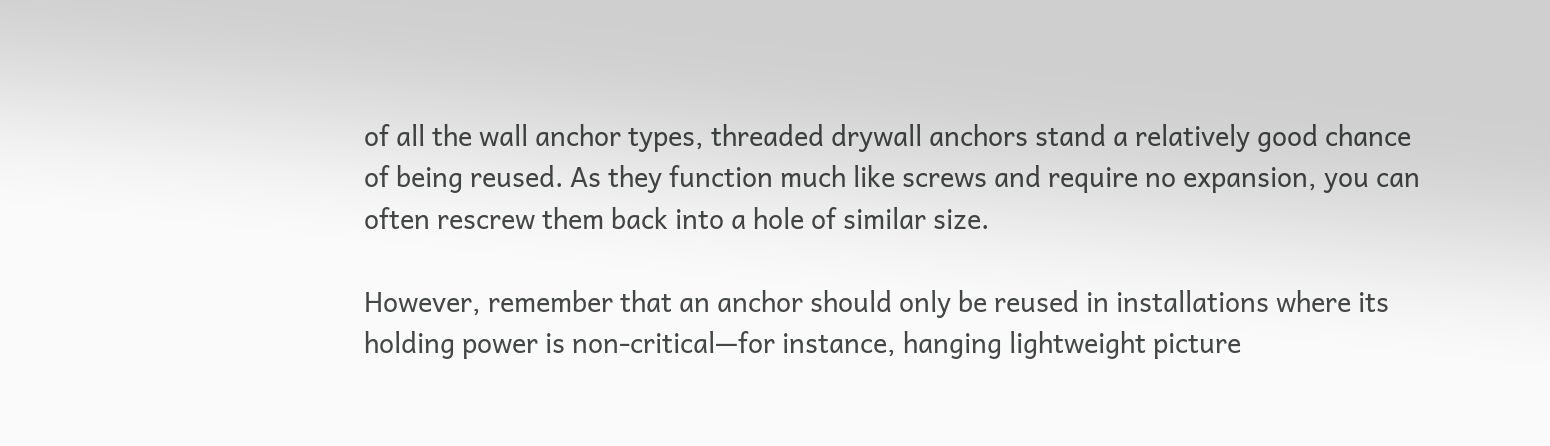of all the wall anchor types, threaded drywall anchors stand a relatively good chance of being reused. As they function much like screws and require no expansion, you can often rescrew them back into a hole of similar size.

However, remember that an anchor should only be reused in installations where its holding power is non-critical—for instance, hanging lightweight picture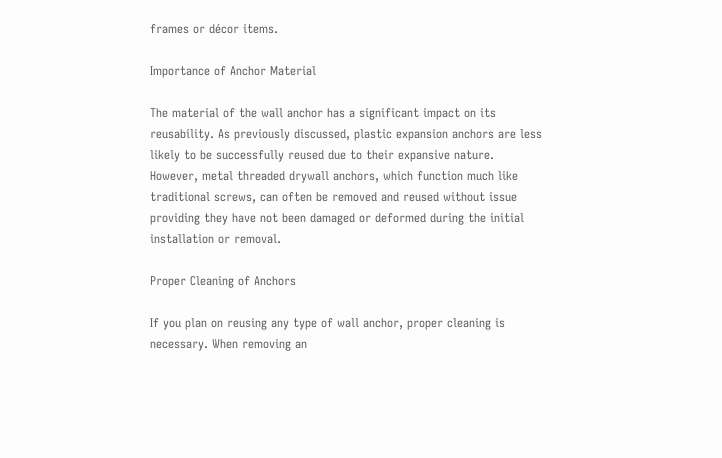frames or décor items.

Importance of Anchor Material

The material of the wall anchor has a significant impact on its reusability. As previously discussed, plastic expansion anchors are less likely to be successfully reused due to their expansive nature. However, metal threaded drywall anchors, which function much like traditional screws, can often be removed and reused without issue providing they have not been damaged or deformed during the initial installation or removal.

Proper Cleaning of Anchors

If you plan on reusing any type of wall anchor, proper cleaning is necessary. When removing an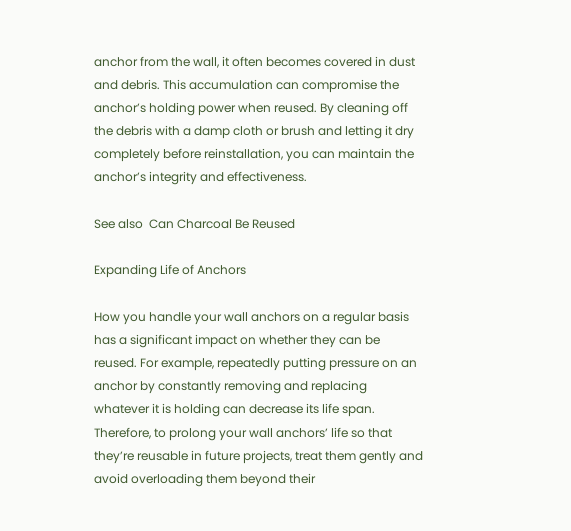anchor from the wall, it often becomes covered in dust and debris. This accumulation can compromise the anchor’s holding power when reused. By cleaning off the debris with a damp cloth or brush and letting it dry completely before reinstallation, you can maintain the anchor’s integrity and effectiveness.

See also  Can Charcoal Be Reused

Expanding Life of Anchors

How you handle your wall anchors on a regular basis has a significant impact on whether they can be reused. For example, repeatedly putting pressure on an anchor by constantly removing and replacing whatever it is holding can decrease its life span. Therefore, to prolong your wall anchors’ life so that they’re reusable in future projects, treat them gently and avoid overloading them beyond their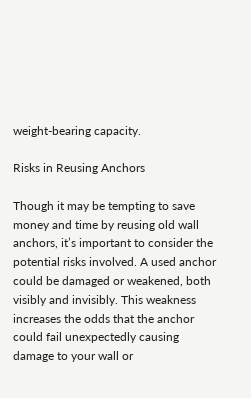weight-bearing capacity.

Risks in Reusing Anchors

Though it may be tempting to save money and time by reusing old wall anchors, it’s important to consider the potential risks involved. A used anchor could be damaged or weakened, both visibly and invisibly. This weakness increases the odds that the anchor could fail unexpectedly causing damage to your wall or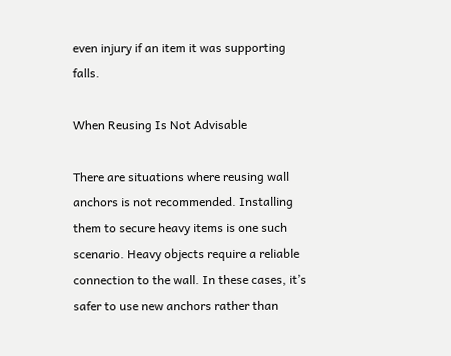even injury if an item it was supporting falls.

When Reusing Is Not Advisable

There are situations where reusing wall anchors is not recommended. Installing them to secure heavy items is one such scenario. Heavy objects require a reliable connection to the wall. In these cases, it’s safer to use new anchors rather than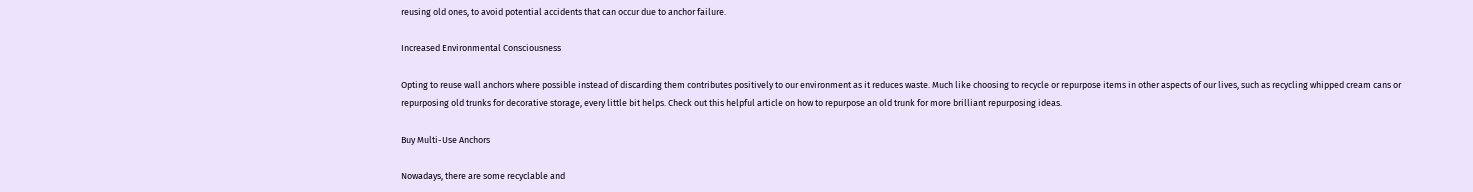reusing old ones, to avoid potential accidents that can occur due to anchor failure.

Increased Environmental Consciousness

Opting to reuse wall anchors where possible instead of discarding them contributes positively to our environment as it reduces waste. Much like choosing to recycle or repurpose items in other aspects of our lives, such as recycling whipped cream cans or repurposing old trunks for decorative storage, every little bit helps. Check out this helpful article on how to repurpose an old trunk for more brilliant repurposing ideas.

Buy Multi-Use Anchors

Nowadays, there are some recyclable and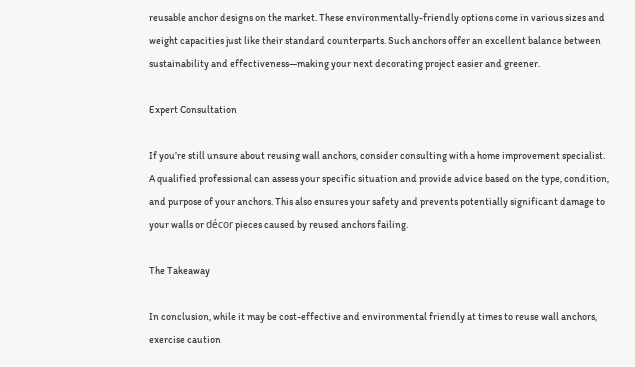reusable anchor designs on the market. These environmentally-friendly options come in various sizes and weight capacities just like their standard counterparts. Such anchors offer an excellent balance between sustainability and effectiveness—making your next decorating project easier and greener.

Expert Consultation

If you’re still unsure about reusing wall anchors, consider consulting with a home improvement specialist. A qualified professional can assess your specific situation and provide advice based on the type, condition, and purpose of your anchors. This also ensures your safety and prevents potentially significant damage to your walls or décor pieces caused by reused anchors failing.

The Takeaway

In conclusion, while it may be cost-effective and environmental friendly at times to reuse wall anchors, exercise caution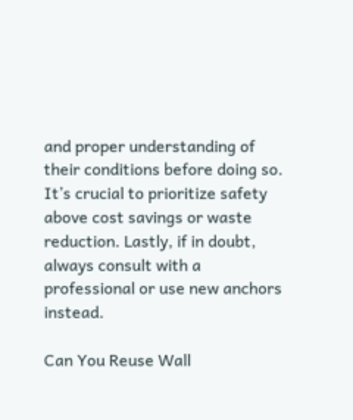and proper understanding of their conditions before doing so. It’s crucial to prioritize safety above cost savings or waste reduction. Lastly, if in doubt, always consult with a professional or use new anchors instead.

Can You Reuse Wall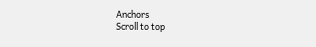Anchors
Scroll to top